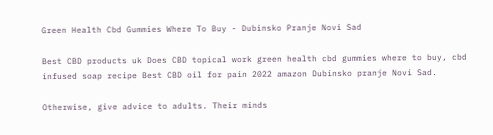Green Health Cbd Gummies Where To Buy - Dubinsko Pranje Novi Sad

Best CBD products uk Does CBD topical work green health cbd gummies where to buy, cbd infused soap recipe Best CBD oil for pain 2022 amazon Dubinsko pranje Novi Sad.

Otherwise, give advice to adults. Their minds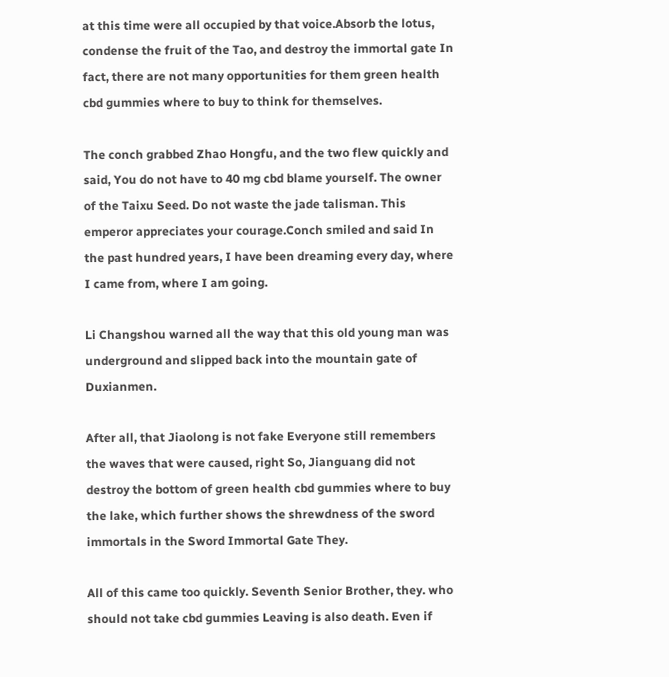at this time were all occupied by that voice.Absorb the lotus, condense the fruit of the Tao, and destroy the immortal gate In fact, there are not many opportunities for them green health cbd gummies where to buy to think for themselves.

The conch grabbed Zhao Hongfu, and the two flew quickly and said, You do not have to 40 mg cbd blame yourself. The owner of the Taixu Seed. Do not waste the jade talisman. This emperor appreciates your courage.Conch smiled and said In the past hundred years, I have been dreaming every day, where I came from, where I am going.

Li Changshou warned all the way that this old young man was underground and slipped back into the mountain gate of Duxianmen.

After all, that Jiaolong is not fake Everyone still remembers the waves that were caused, right So, Jianguang did not destroy the bottom of green health cbd gummies where to buy the lake, which further shows the shrewdness of the sword immortals in the Sword Immortal Gate They.

All of this came too quickly. Seventh Senior Brother, they. who should not take cbd gummies Leaving is also death. Even if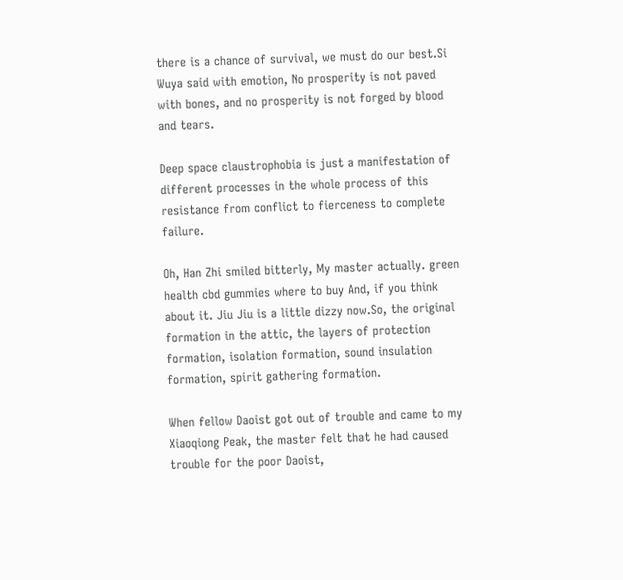there is a chance of survival, we must do our best.Si Wuya said with emotion, No prosperity is not paved with bones, and no prosperity is not forged by blood and tears.

Deep space claustrophobia is just a manifestation of different processes in the whole process of this resistance from conflict to fierceness to complete failure.

Oh, Han Zhi smiled bitterly, My master actually. green health cbd gummies where to buy And, if you think about it. Jiu Jiu is a little dizzy now.So, the original formation in the attic, the layers of protection formation, isolation formation, sound insulation formation, spirit gathering formation.

When fellow Daoist got out of trouble and came to my Xiaoqiong Peak, the master felt that he had caused trouble for the poor Daoist,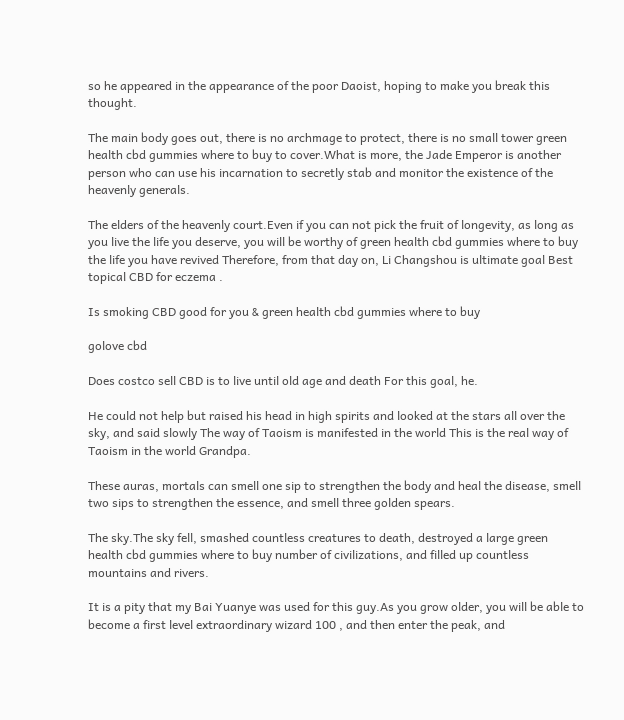so he appeared in the appearance of the poor Daoist, hoping to make you break this thought.

The main body goes out, there is no archmage to protect, there is no small tower green health cbd gummies where to buy to cover.What is more, the Jade Emperor is another person who can use his incarnation to secretly stab and monitor the existence of the heavenly generals.

The elders of the heavenly court.Even if you can not pick the fruit of longevity, as long as you live the life you deserve, you will be worthy of green health cbd gummies where to buy the life you have revived Therefore, from that day on, Li Changshou is ultimate goal Best topical CBD for eczema .

Is smoking CBD good for you & green health cbd gummies where to buy

golove cbd

Does costco sell CBD is to live until old age and death For this goal, he.

He could not help but raised his head in high spirits and looked at the stars all over the sky, and said slowly The way of Taoism is manifested in the world This is the real way of Taoism in the world Grandpa.

These auras, mortals can smell one sip to strengthen the body and heal the disease, smell two sips to strengthen the essence, and smell three golden spears.

The sky.The sky fell, smashed countless creatures to death, destroyed a large green health cbd gummies where to buy number of civilizations, and filled up countless mountains and rivers.

It is a pity that my Bai Yuanye was used for this guy.As you grow older, you will be able to become a first level extraordinary wizard 100 , and then enter the peak, and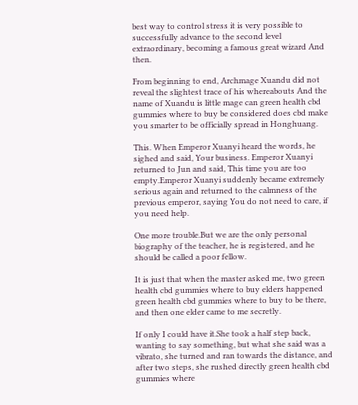best way to control stress it is very possible to successfully advance to the second level extraordinary, becoming a famous great wizard And then.

From beginning to end, Archmage Xuandu did not reveal the slightest trace of his whereabouts And the name of Xuandu is little mage can green health cbd gummies where to buy be considered does cbd make you smarter to be officially spread in Honghuang.

This. When Emperor Xuanyi heard the words, he sighed and said, Your business. Emperor Xuanyi returned to Jun and said, This time you are too empty.Emperor Xuanyi suddenly became extremely serious again and returned to the calmness of the previous emperor, saying You do not need to care, if you need help.

One more trouble.But we are the only personal biography of the teacher, he is registered, and he should be called a poor fellow.

It is just that when the master asked me, two green health cbd gummies where to buy elders happened green health cbd gummies where to buy to be there, and then one elder came to me secretly.

If only I could have it.She took a half step back, wanting to say something, but what she said was a vibrato, she turned and ran towards the distance, and after two steps, she rushed directly green health cbd gummies where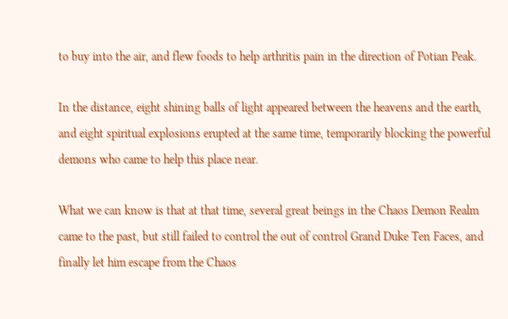to buy into the air, and flew foods to help arthritis pain in the direction of Potian Peak.

In the distance, eight shining balls of light appeared between the heavens and the earth, and eight spiritual explosions erupted at the same time, temporarily blocking the powerful demons who came to help this place near.

What we can know is that at that time, several great beings in the Chaos Demon Realm came to the past, but still failed to control the out of control Grand Duke Ten Faces, and finally let him escape from the Chaos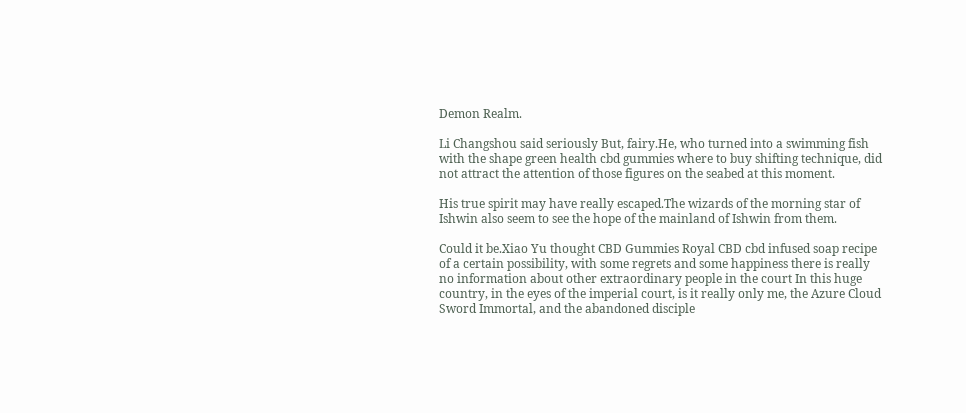Demon Realm.

Li Changshou said seriously But, fairy.He, who turned into a swimming fish with the shape green health cbd gummies where to buy shifting technique, did not attract the attention of those figures on the seabed at this moment.

His true spirit may have really escaped.The wizards of the morning star of Ishwin also seem to see the hope of the mainland of Ishwin from them.

Could it be.Xiao Yu thought CBD Gummies Royal CBD cbd infused soap recipe of a certain possibility, with some regrets and some happiness there is really no information about other extraordinary people in the court In this huge country, in the eyes of the imperial court, is it really only me, the Azure Cloud Sword Immortal, and the abandoned disciple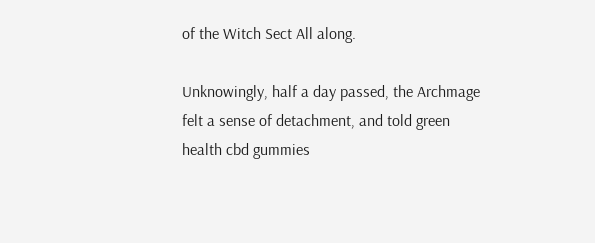of the Witch Sect All along.

Unknowingly, half a day passed, the Archmage felt a sense of detachment, and told green health cbd gummies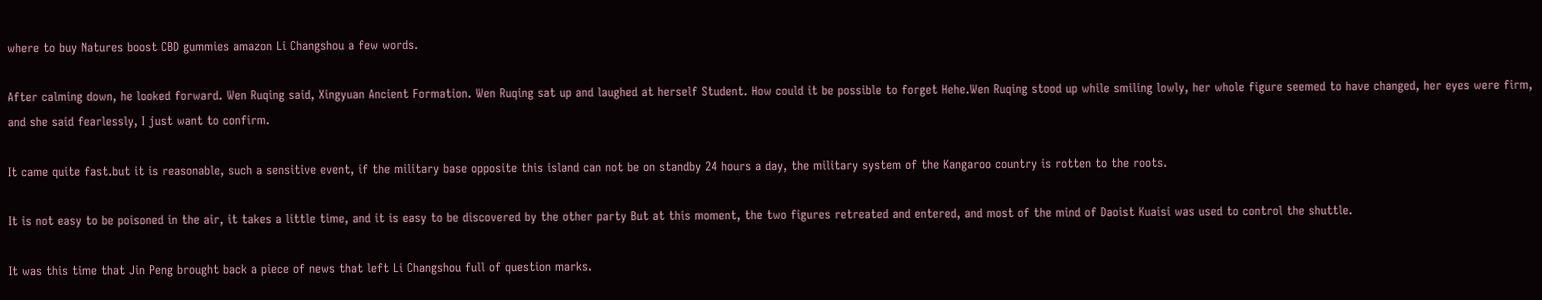where to buy Natures boost CBD gummies amazon Li Changshou a few words.

After calming down, he looked forward. Wen Ruqing said, Xingyuan Ancient Formation. Wen Ruqing sat up and laughed at herself Student. How could it be possible to forget Hehe.Wen Ruqing stood up while smiling lowly, her whole figure seemed to have changed, her eyes were firm, and she said fearlessly, I just want to confirm.

It came quite fast.but it is reasonable, such a sensitive event, if the military base opposite this island can not be on standby 24 hours a day, the military system of the Kangaroo country is rotten to the roots.

It is not easy to be poisoned in the air, it takes a little time, and it is easy to be discovered by the other party But at this moment, the two figures retreated and entered, and most of the mind of Daoist Kuaisi was used to control the shuttle.

It was this time that Jin Peng brought back a piece of news that left Li Changshou full of question marks.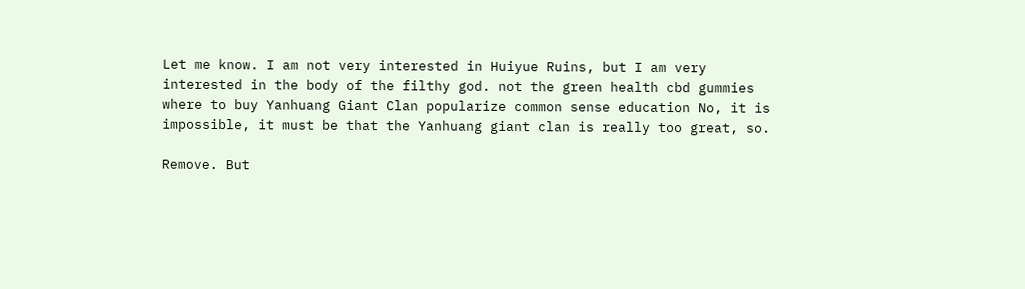Let me know. I am not very interested in Huiyue Ruins, but I am very interested in the body of the filthy god. not the green health cbd gummies where to buy Yanhuang Giant Clan popularize common sense education No, it is impossible, it must be that the Yanhuang giant clan is really too great, so.

Remove. But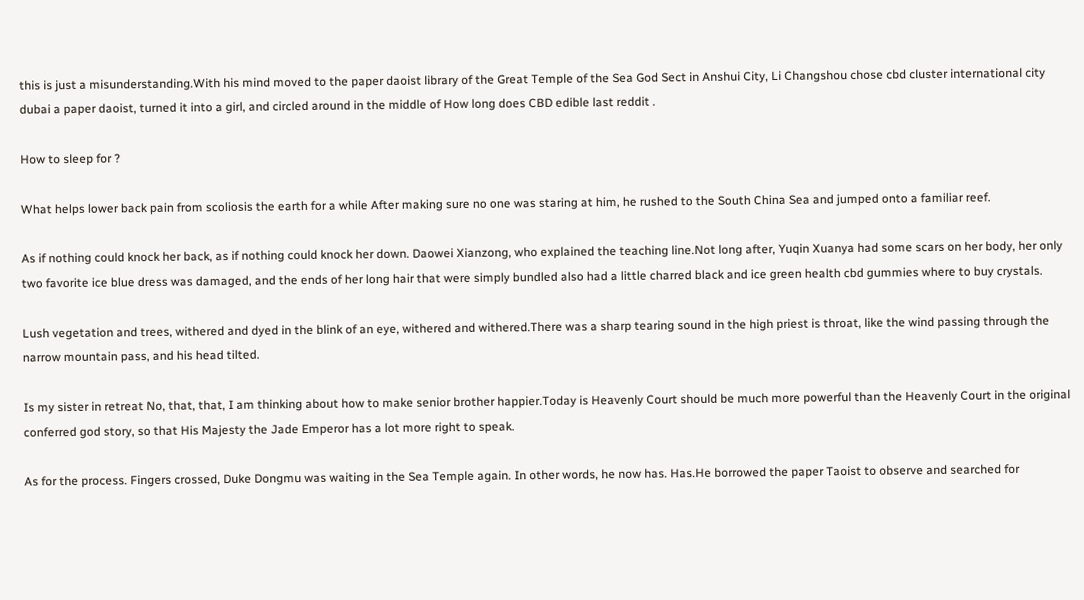this is just a misunderstanding.With his mind moved to the paper daoist library of the Great Temple of the Sea God Sect in Anshui City, Li Changshou chose cbd cluster international city dubai a paper daoist, turned it into a girl, and circled around in the middle of How long does CBD edible last reddit .

How to sleep for ?

What helps lower back pain from scoliosis the earth for a while After making sure no one was staring at him, he rushed to the South China Sea and jumped onto a familiar reef.

As if nothing could knock her back, as if nothing could knock her down. Daowei Xianzong, who explained the teaching line.Not long after, Yuqin Xuanya had some scars on her body, her only two favorite ice blue dress was damaged, and the ends of her long hair that were simply bundled also had a little charred black and ice green health cbd gummies where to buy crystals.

Lush vegetation and trees, withered and dyed in the blink of an eye, withered and withered.There was a sharp tearing sound in the high priest is throat, like the wind passing through the narrow mountain pass, and his head tilted.

Is my sister in retreat No, that, that, I am thinking about how to make senior brother happier.Today is Heavenly Court should be much more powerful than the Heavenly Court in the original conferred god story, so that His Majesty the Jade Emperor has a lot more right to speak.

As for the process. Fingers crossed, Duke Dongmu was waiting in the Sea Temple again. In other words, he now has. Has.He borrowed the paper Taoist to observe and searched for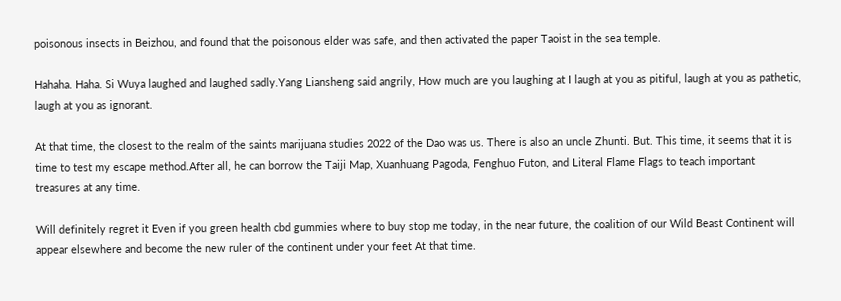poisonous insects in Beizhou, and found that the poisonous elder was safe, and then activated the paper Taoist in the sea temple.

Hahaha. Haha. Si Wuya laughed and laughed sadly.Yang Liansheng said angrily, How much are you laughing at I laugh at you as pitiful, laugh at you as pathetic, laugh at you as ignorant.

At that time, the closest to the realm of the saints marijuana studies 2022 of the Dao was us. There is also an uncle Zhunti. But. This time, it seems that it is time to test my escape method.After all, he can borrow the Taiji Map, Xuanhuang Pagoda, Fenghuo Futon, and Literal Flame Flags to teach important treasures at any time.

Will definitely regret it Even if you green health cbd gummies where to buy stop me today, in the near future, the coalition of our Wild Beast Continent will appear elsewhere and become the new ruler of the continent under your feet At that time.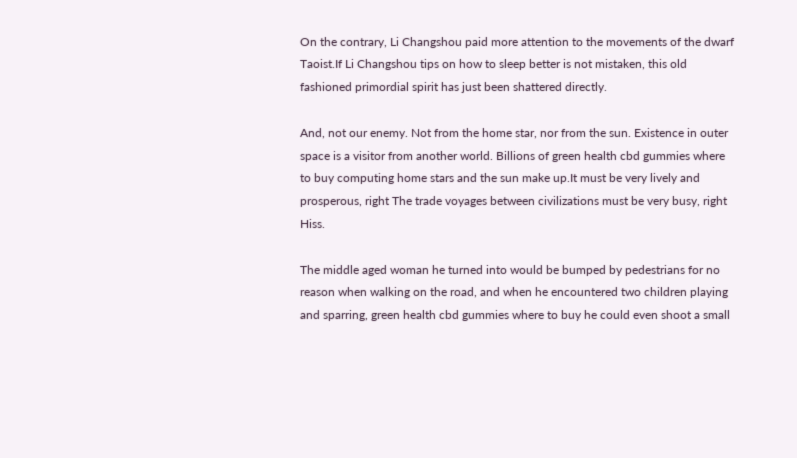On the contrary, Li Changshou paid more attention to the movements of the dwarf Taoist.If Li Changshou tips on how to sleep better is not mistaken, this old fashioned primordial spirit has just been shattered directly.

And, not our enemy. Not from the home star, nor from the sun. Existence in outer space is a visitor from another world. Billions of green health cbd gummies where to buy computing home stars and the sun make up.It must be very lively and prosperous, right The trade voyages between civilizations must be very busy, right Hiss.

The middle aged woman he turned into would be bumped by pedestrians for no reason when walking on the road, and when he encountered two children playing and sparring, green health cbd gummies where to buy he could even shoot a small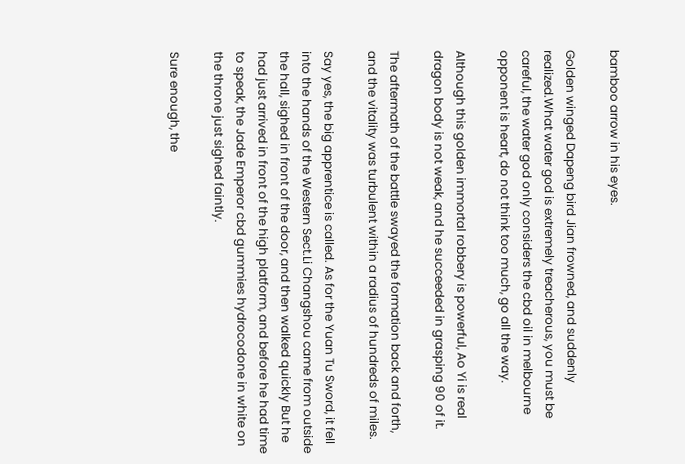bamboo arrow in his eyes.

Golden winged Dapeng bird Jian frowned, and suddenly realized.What water god is extremely treacherous, you must be careful, the water god only considers the cbd oil in melbourne opponent is heart, do not think too much, go all the way.

Although this golden immortal robbery is powerful, Ao Yi is real dragon body is not weak, and he succeeded in grasping 90 of it.

The aftermath of the battle swayed the formation back and forth, and the vitality was turbulent within a radius of hundreds of miles.

Say yes, the big apprentice is called. As for the Yuan Tu Sword, it fell into the hands of the Western Sect.Li Changshou came from outside the hall, sighed in front of the door, and then walked quickly But he had just arrived in front of the high platform, and before he had time to speak, the Jade Emperor cbd gummies hydrocodone in white on the throne just sighed faintly.

Sure enough, the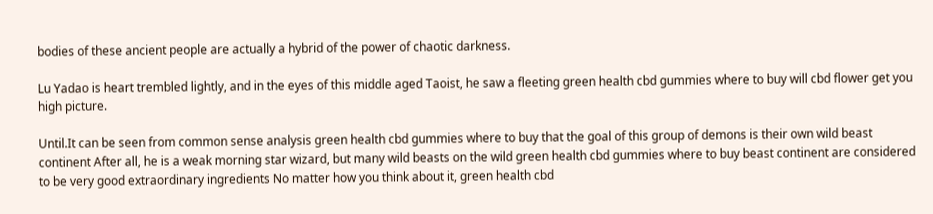bodies of these ancient people are actually a hybrid of the power of chaotic darkness.

Lu Yadao is heart trembled lightly, and in the eyes of this middle aged Taoist, he saw a fleeting green health cbd gummies where to buy will cbd flower get you high picture.

Until.It can be seen from common sense analysis green health cbd gummies where to buy that the goal of this group of demons is their own wild beast continent After all, he is a weak morning star wizard, but many wild beasts on the wild green health cbd gummies where to buy beast continent are considered to be very good extraordinary ingredients No matter how you think about it, green health cbd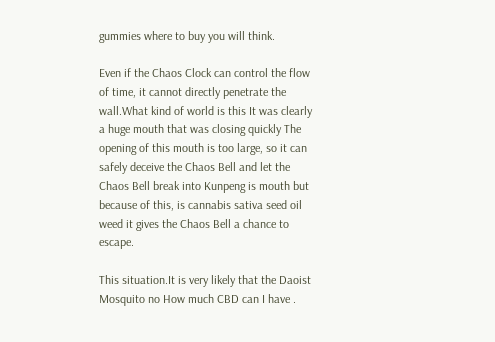gummies where to buy you will think.

Even if the Chaos Clock can control the flow of time, it cannot directly penetrate the wall.What kind of world is this It was clearly a huge mouth that was closing quickly The opening of this mouth is too large, so it can safely deceive the Chaos Bell and let the Chaos Bell break into Kunpeng is mouth but because of this, is cannabis sativa seed oil weed it gives the Chaos Bell a chance to escape.

This situation.It is very likely that the Daoist Mosquito no How much CBD can I have .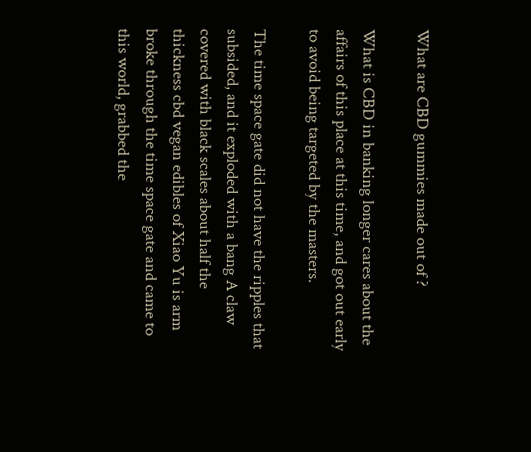What are CBD gummies made out of ?

What is CBD in banking longer cares about the affairs of this place at this time, and got out early to avoid being targeted by the masters.

The time space gate did not have the ripples that subsided, and it exploded with a bang A claw covered with black scales about half the thickness cbd vegan edibles of Xiao Yu is arm broke through the time space gate and came to this world, grabbed the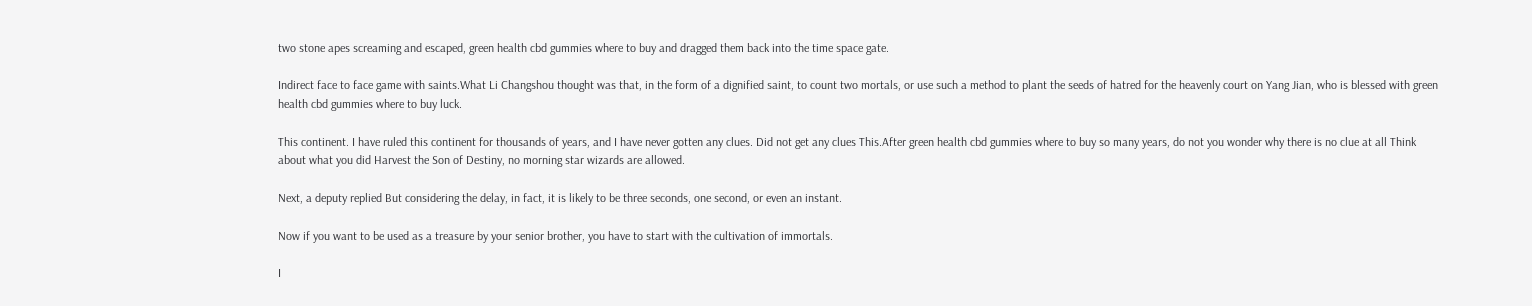two stone apes screaming and escaped, green health cbd gummies where to buy and dragged them back into the time space gate.

Indirect face to face game with saints.What Li Changshou thought was that, in the form of a dignified saint, to count two mortals, or use such a method to plant the seeds of hatred for the heavenly court on Yang Jian, who is blessed with green health cbd gummies where to buy luck.

This continent. I have ruled this continent for thousands of years, and I have never gotten any clues. Did not get any clues This.After green health cbd gummies where to buy so many years, do not you wonder why there is no clue at all Think about what you did Harvest the Son of Destiny, no morning star wizards are allowed.

Next, a deputy replied But considering the delay, in fact, it is likely to be three seconds, one second, or even an instant.

Now if you want to be used as a treasure by your senior brother, you have to start with the cultivation of immortals.

I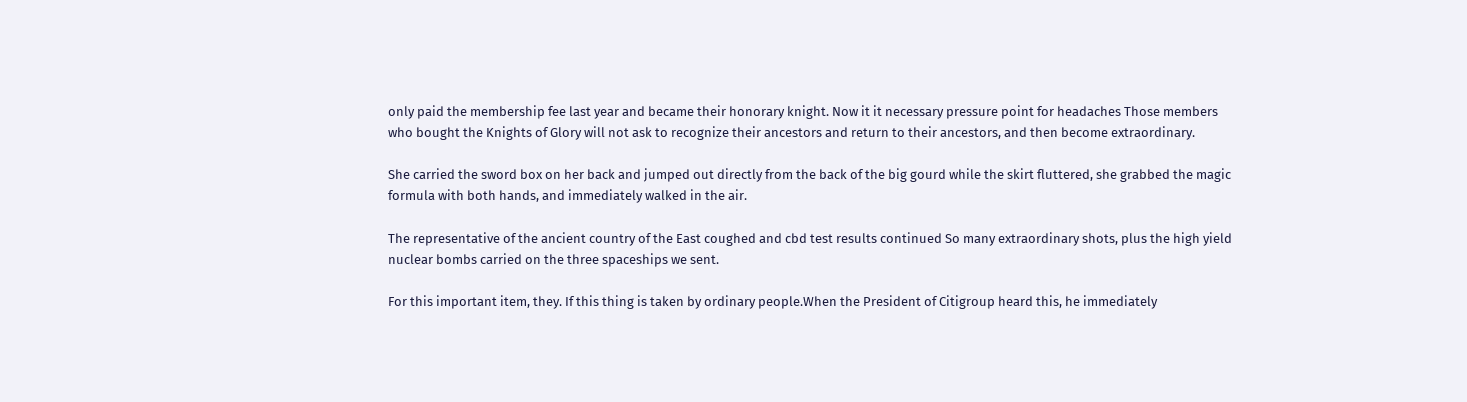only paid the membership fee last year and became their honorary knight. Now it it necessary pressure point for headaches Those members who bought the Knights of Glory will not ask to recognize their ancestors and return to their ancestors, and then become extraordinary.

She carried the sword box on her back and jumped out directly from the back of the big gourd while the skirt fluttered, she grabbed the magic formula with both hands, and immediately walked in the air.

The representative of the ancient country of the East coughed and cbd test results continued So many extraordinary shots, plus the high yield nuclear bombs carried on the three spaceships we sent.

For this important item, they. If this thing is taken by ordinary people.When the President of Citigroup heard this, he immediately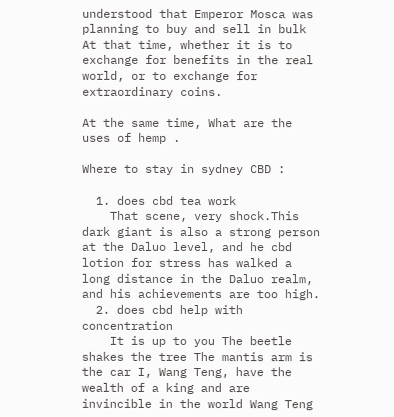understood that Emperor Mosca was planning to buy and sell in bulk At that time, whether it is to exchange for benefits in the real world, or to exchange for extraordinary coins.

At the same time, What are the uses of hemp .

Where to stay in sydney CBD :

  1. does cbd tea work
    That scene, very shock.This dark giant is also a strong person at the Daluo level, and he cbd lotion for stress has walked a long distance in the Daluo realm, and his achievements are too high.
  2. does cbd help with concentration
    It is up to you The beetle shakes the tree The mantis arm is the car I, Wang Teng, have the wealth of a king and are invincible in the world Wang Teng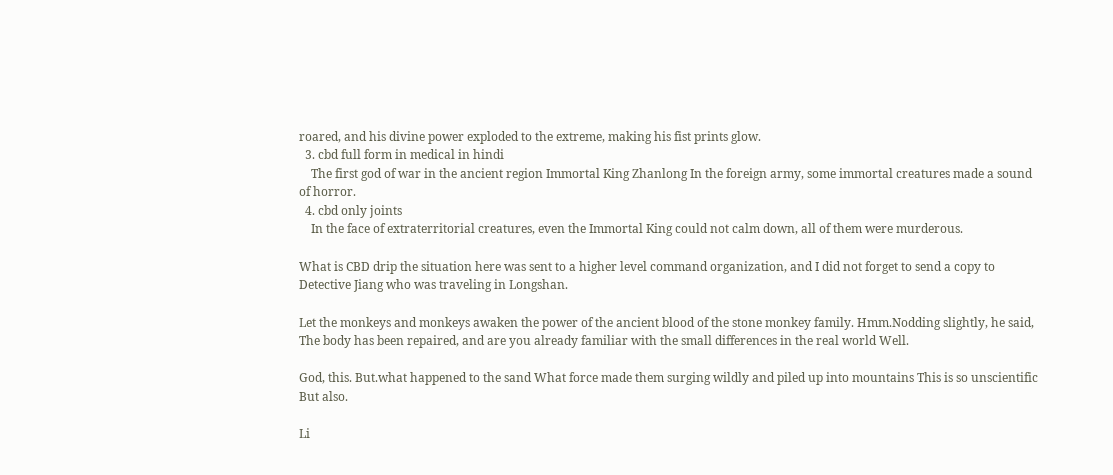roared, and his divine power exploded to the extreme, making his fist prints glow.
  3. cbd full form in medical in hindi
    The first god of war in the ancient region Immortal King Zhanlong In the foreign army, some immortal creatures made a sound of horror.
  4. cbd only joints
    In the face of extraterritorial creatures, even the Immortal King could not calm down, all of them were murderous.

What is CBD drip the situation here was sent to a higher level command organization, and I did not forget to send a copy to Detective Jiang who was traveling in Longshan.

Let the monkeys and monkeys awaken the power of the ancient blood of the stone monkey family. Hmm.Nodding slightly, he said, The body has been repaired, and are you already familiar with the small differences in the real world Well.

God, this. But.what happened to the sand What force made them surging wildly and piled up into mountains This is so unscientific But also.

Li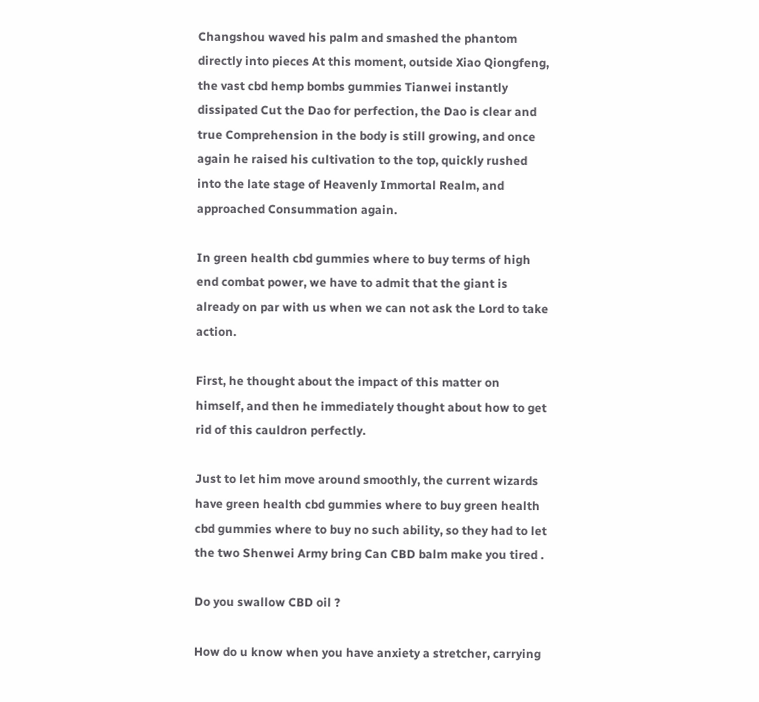Changshou waved his palm and smashed the phantom directly into pieces At this moment, outside Xiao Qiongfeng, the vast cbd hemp bombs gummies Tianwei instantly dissipated Cut the Dao for perfection, the Dao is clear and true Comprehension in the body is still growing, and once again he raised his cultivation to the top, quickly rushed into the late stage of Heavenly Immortal Realm, and approached Consummation again.

In green health cbd gummies where to buy terms of high end combat power, we have to admit that the giant is already on par with us when we can not ask the Lord to take action.

First, he thought about the impact of this matter on himself, and then he immediately thought about how to get rid of this cauldron perfectly.

Just to let him move around smoothly, the current wizards have green health cbd gummies where to buy green health cbd gummies where to buy no such ability, so they had to let the two Shenwei Army bring Can CBD balm make you tired .

Do you swallow CBD oil ?

How do u know when you have anxiety a stretcher, carrying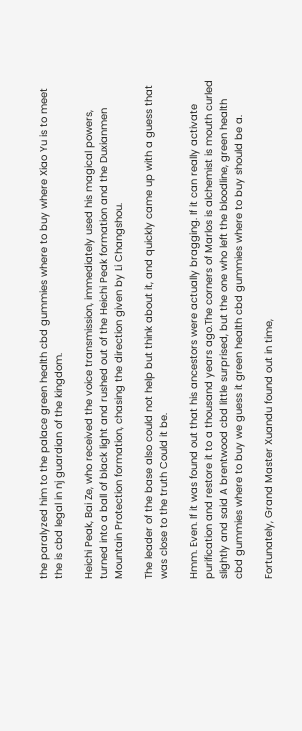the paralyzed him to the palace green health cbd gummies where to buy where Xiao Yu is to meet the is cbd legal in nj guardian of the kingdom.

Heichi Peak, Bai Ze, who received the voice transmission, immediately used his magical powers, turned into a ball of black light and rushed out of the Heichi Peak formation and the Duxianmen Mountain Protection formation, chasing the direction given by Li Changshou.

The leader of the base also could not help but think about it, and quickly came up with a guess that was close to the truth Could it be.

Hmm. Even. If it was found out that his ancestors were actually bragging. If it can really activate purification and restore it to a thousand years ago.The corners of Marlos is alchemist is mouth curled slightly and said A brentwood cbd little surprised, but the one who left the bloodline, green health cbd gummies where to buy we guess it green health cbd gummies where to buy should be a.

Fortunately, Grand Master Xuandu found out in time,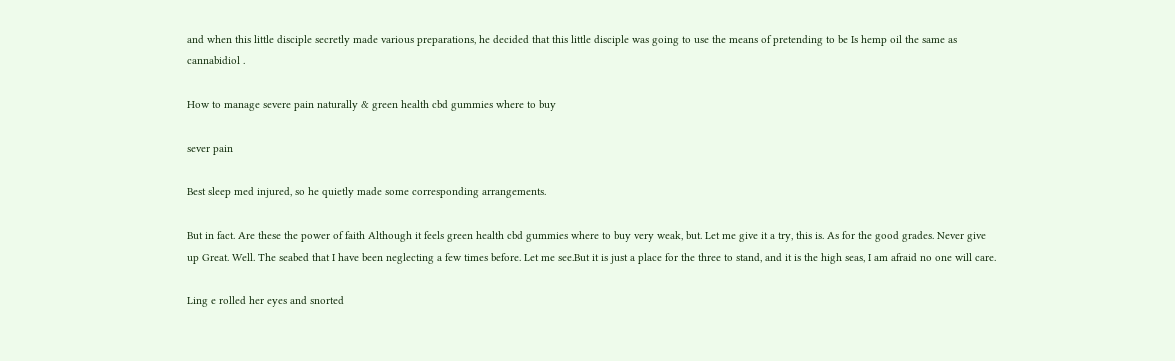and when this little disciple secretly made various preparations, he decided that this little disciple was going to use the means of pretending to be Is hemp oil the same as cannabidiol .

How to manage severe pain naturally & green health cbd gummies where to buy

sever pain

Best sleep med injured, so he quietly made some corresponding arrangements.

But in fact. Are these the power of faith Although it feels green health cbd gummies where to buy very weak, but. Let me give it a try, this is. As for the good grades. Never give up Great. Well. The seabed that I have been neglecting a few times before. Let me see.But it is just a place for the three to stand, and it is the high seas, I am afraid no one will care.

Ling e rolled her eyes and snorted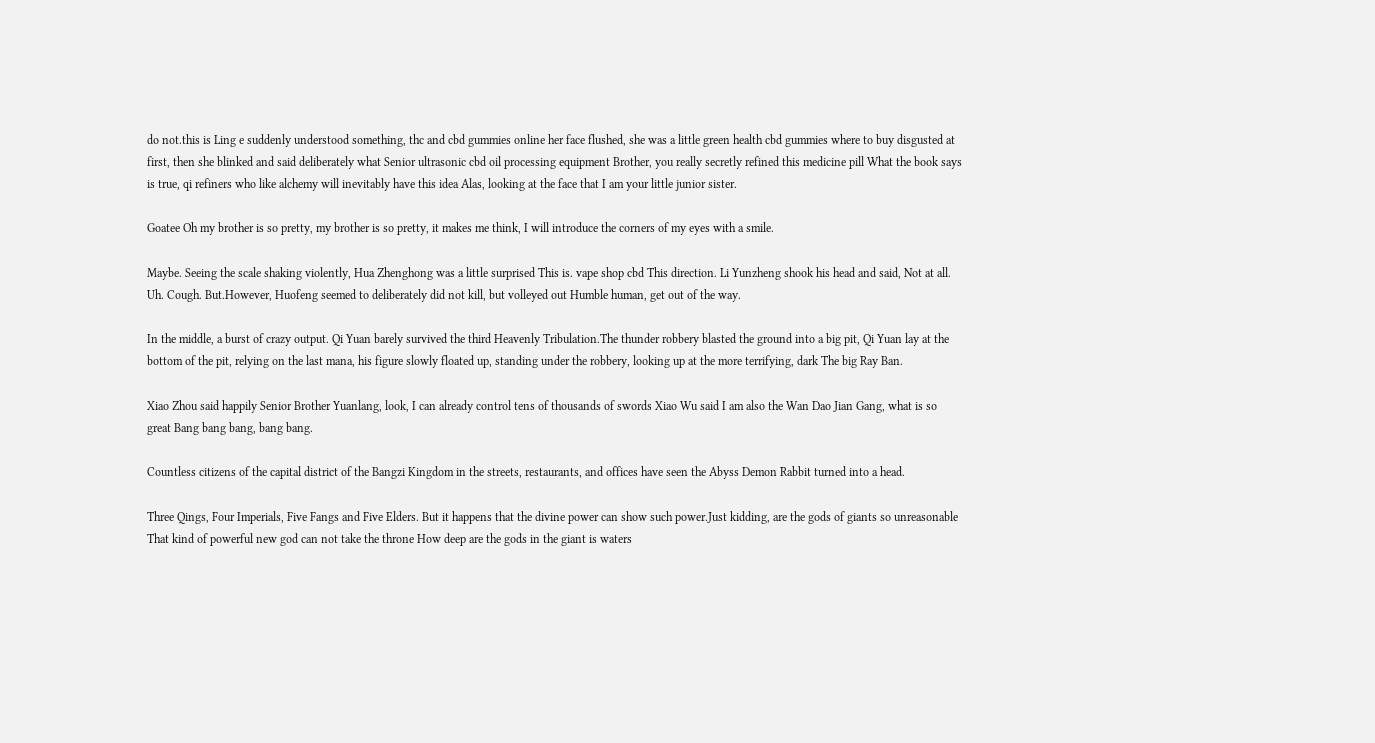do not.this is Ling e suddenly understood something, thc and cbd gummies online her face flushed, she was a little green health cbd gummies where to buy disgusted at first, then she blinked and said deliberately what Senior ultrasonic cbd oil processing equipment Brother, you really secretly refined this medicine pill What the book says is true, qi refiners who like alchemy will inevitably have this idea Alas, looking at the face that I am your little junior sister.

Goatee Oh my brother is so pretty, my brother is so pretty, it makes me think, I will introduce the corners of my eyes with a smile.

Maybe. Seeing the scale shaking violently, Hua Zhenghong was a little surprised This is. vape shop cbd This direction. Li Yunzheng shook his head and said, Not at all. Uh. Cough. But.However, Huofeng seemed to deliberately did not kill, but volleyed out Humble human, get out of the way.

In the middle, a burst of crazy output. Qi Yuan barely survived the third Heavenly Tribulation.The thunder robbery blasted the ground into a big pit, Qi Yuan lay at the bottom of the pit, relying on the last mana, his figure slowly floated up, standing under the robbery, looking up at the more terrifying, dark The big Ray Ban.

Xiao Zhou said happily Senior Brother Yuanlang, look, I can already control tens of thousands of swords Xiao Wu said I am also the Wan Dao Jian Gang, what is so great Bang bang bang, bang bang.

Countless citizens of the capital district of the Bangzi Kingdom in the streets, restaurants, and offices have seen the Abyss Demon Rabbit turned into a head.

Three Qings, Four Imperials, Five Fangs and Five Elders. But it happens that the divine power can show such power.Just kidding, are the gods of giants so unreasonable That kind of powerful new god can not take the throne How deep are the gods in the giant is waters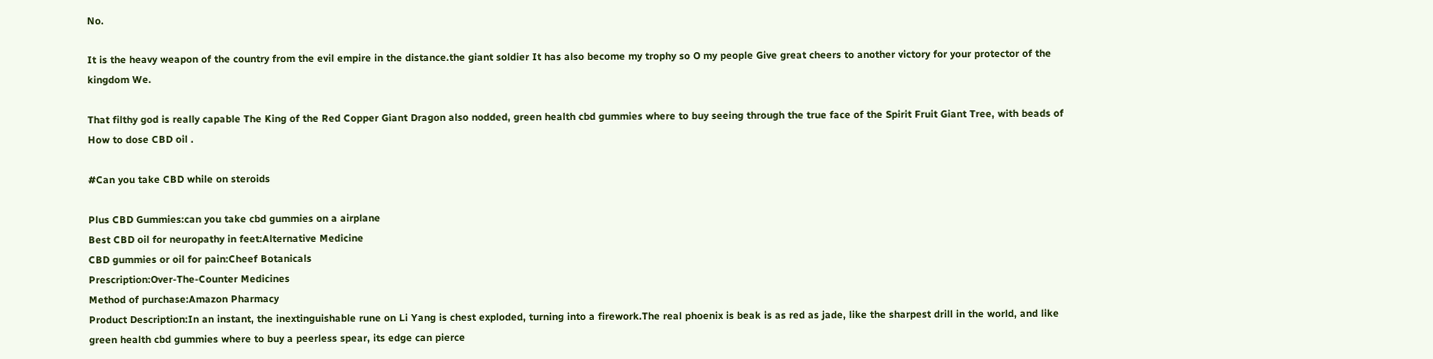No.

It is the heavy weapon of the country from the evil empire in the distance.the giant soldier It has also become my trophy so O my people Give great cheers to another victory for your protector of the kingdom We.

That filthy god is really capable The King of the Red Copper Giant Dragon also nodded, green health cbd gummies where to buy seeing through the true face of the Spirit Fruit Giant Tree, with beads of How to dose CBD oil .

#Can you take CBD while on steroids

Plus CBD Gummies:can you take cbd gummies on a airplane
Best CBD oil for neuropathy in feet:Alternative Medicine
CBD gummies or oil for pain:Cheef Botanicals
Prescription:Over-The-Counter Medicines
Method of purchase:Amazon Pharmacy
Product Description:In an instant, the inextinguishable rune on Li Yang is chest exploded, turning into a firework.The real phoenix is beak is as red as jade, like the sharpest drill in the world, and like green health cbd gummies where to buy a peerless spear, its edge can pierce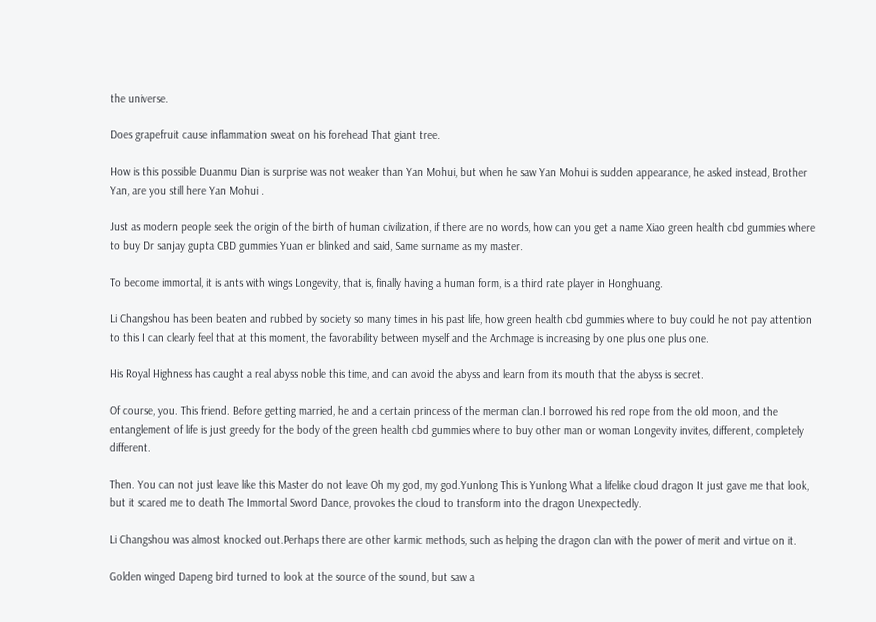the universe.

Does grapefruit cause inflammation sweat on his forehead That giant tree.

How is this possible Duanmu Dian is surprise was not weaker than Yan Mohui, but when he saw Yan Mohui is sudden appearance, he asked instead, Brother Yan, are you still here Yan Mohui .

Just as modern people seek the origin of the birth of human civilization, if there are no words, how can you get a name Xiao green health cbd gummies where to buy Dr sanjay gupta CBD gummies Yuan er blinked and said, Same surname as my master.

To become immortal, it is ants with wings Longevity, that is, finally having a human form, is a third rate player in Honghuang.

Li Changshou has been beaten and rubbed by society so many times in his past life, how green health cbd gummies where to buy could he not pay attention to this I can clearly feel that at this moment, the favorability between myself and the Archmage is increasing by one plus one plus one.

His Royal Highness has caught a real abyss noble this time, and can avoid the abyss and learn from its mouth that the abyss is secret.

Of course, you. This friend. Before getting married, he and a certain princess of the merman clan.I borrowed his red rope from the old moon, and the entanglement of life is just greedy for the body of the green health cbd gummies where to buy other man or woman Longevity invites, different, completely different.

Then. You can not just leave like this Master do not leave Oh my god, my god.Yunlong This is Yunlong What a lifelike cloud dragon It just gave me that look, but it scared me to death The Immortal Sword Dance, provokes the cloud to transform into the dragon Unexpectedly.

Li Changshou was almost knocked out.Perhaps there are other karmic methods, such as helping the dragon clan with the power of merit and virtue on it.

Golden winged Dapeng bird turned to look at the source of the sound, but saw a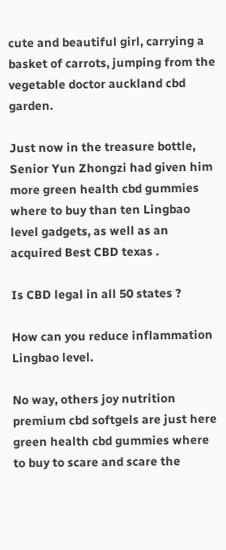cute and beautiful girl, carrying a basket of carrots, jumping from the vegetable doctor auckland cbd garden.

Just now in the treasure bottle, Senior Yun Zhongzi had given him more green health cbd gummies where to buy than ten Lingbao level gadgets, as well as an acquired Best CBD texas .

Is CBD legal in all 50 states ?

How can you reduce inflammation Lingbao level.

No way, others joy nutrition premium cbd softgels are just here green health cbd gummies where to buy to scare and scare the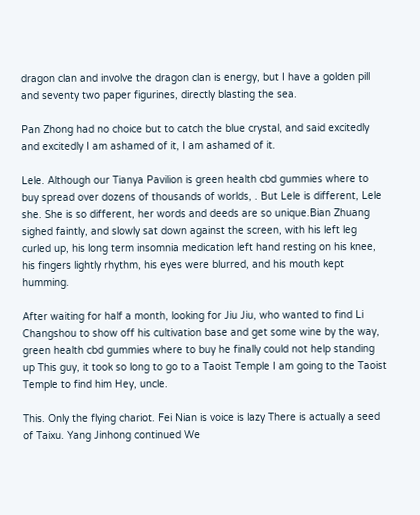dragon clan and involve the dragon clan is energy, but I have a golden pill and seventy two paper figurines, directly blasting the sea.

Pan Zhong had no choice but to catch the blue crystal, and said excitedly and excitedly I am ashamed of it, I am ashamed of it.

Lele. Although our Tianya Pavilion is green health cbd gummies where to buy spread over dozens of thousands of worlds, . But Lele is different, Lele she. She is so different, her words and deeds are so unique.Bian Zhuang sighed faintly, and slowly sat down against the screen, with his left leg curled up, his long term insomnia medication left hand resting on his knee, his fingers lightly rhythm, his eyes were blurred, and his mouth kept humming.

After waiting for half a month, looking for Jiu Jiu, who wanted to find Li Changshou to show off his cultivation base and get some wine by the way, green health cbd gummies where to buy he finally could not help standing up This guy, it took so long to go to a Taoist Temple I am going to the Taoist Temple to find him Hey, uncle.

This. Only the flying chariot. Fei Nian is voice is lazy There is actually a seed of Taixu. Yang Jinhong continued We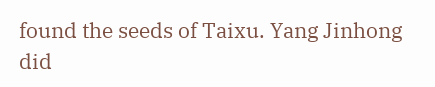found the seeds of Taixu. Yang Jinhong did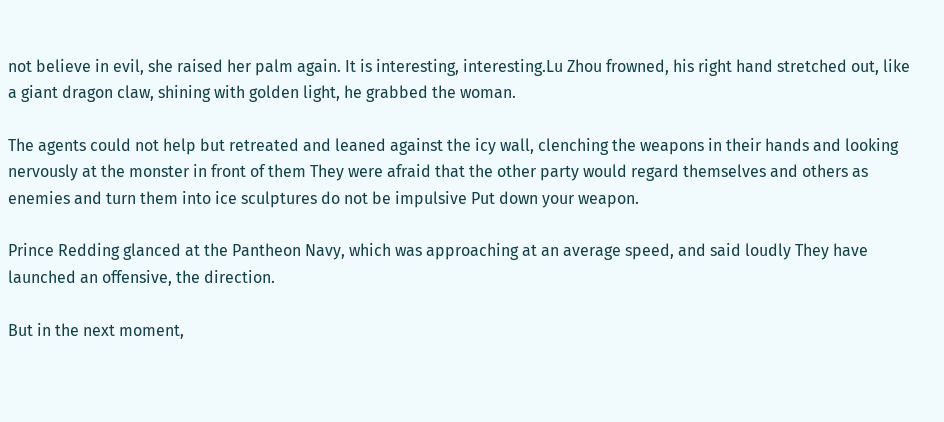not believe in evil, she raised her palm again. It is interesting, interesting.Lu Zhou frowned, his right hand stretched out, like a giant dragon claw, shining with golden light, he grabbed the woman.

The agents could not help but retreated and leaned against the icy wall, clenching the weapons in their hands and looking nervously at the monster in front of them They were afraid that the other party would regard themselves and others as enemies and turn them into ice sculptures do not be impulsive Put down your weapon.

Prince Redding glanced at the Pantheon Navy, which was approaching at an average speed, and said loudly They have launched an offensive, the direction.

But in the next moment,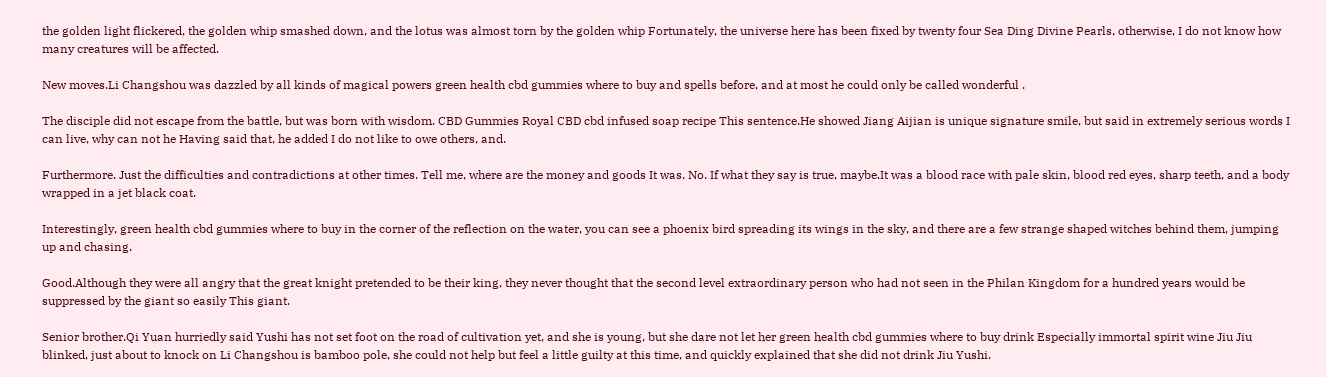the golden light flickered, the golden whip smashed down, and the lotus was almost torn by the golden whip Fortunately, the universe here has been fixed by twenty four Sea Ding Divine Pearls, otherwise, I do not know how many creatures will be affected.

New moves.Li Changshou was dazzled by all kinds of magical powers green health cbd gummies where to buy and spells before, and at most he could only be called wonderful .

The disciple did not escape from the battle, but was born with wisdom. CBD Gummies Royal CBD cbd infused soap recipe This sentence.He showed Jiang Aijian is unique signature smile, but said in extremely serious words I can live, why can not he Having said that, he added I do not like to owe others, and.

Furthermore. Just the difficulties and contradictions at other times. Tell me, where are the money and goods It was. No. If what they say is true, maybe.It was a blood race with pale skin, blood red eyes, sharp teeth, and a body wrapped in a jet black coat.

Interestingly, green health cbd gummies where to buy in the corner of the reflection on the water, you can see a phoenix bird spreading its wings in the sky, and there are a few strange shaped witches behind them, jumping up and chasing.

Good.Although they were all angry that the great knight pretended to be their king, they never thought that the second level extraordinary person who had not seen in the Philan Kingdom for a hundred years would be suppressed by the giant so easily This giant.

Senior brother.Qi Yuan hurriedly said Yushi has not set foot on the road of cultivation yet, and she is young, but she dare not let her green health cbd gummies where to buy drink Especially immortal spirit wine Jiu Jiu blinked, just about to knock on Li Changshou is bamboo pole, she could not help but feel a little guilty at this time, and quickly explained that she did not drink Jiu Yushi.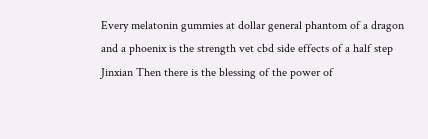Every melatonin gummies at dollar general phantom of a dragon and a phoenix is the strength vet cbd side effects of a half step Jinxian Then there is the blessing of the power of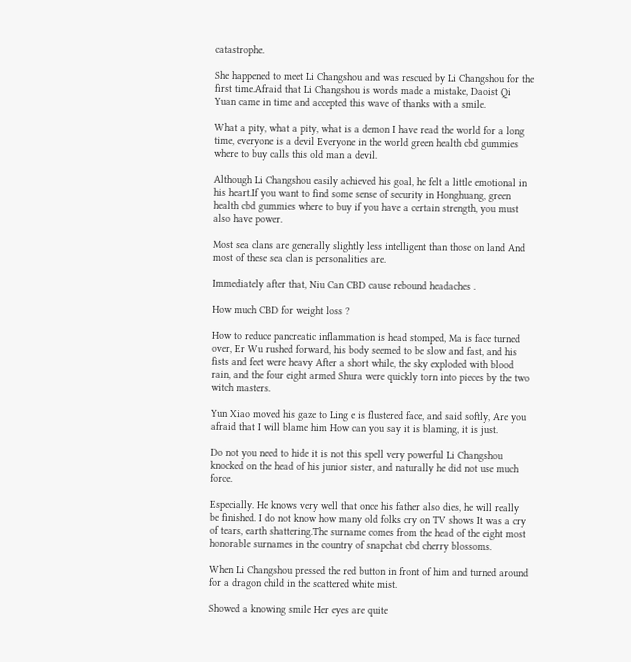catastrophe.

She happened to meet Li Changshou and was rescued by Li Changshou for the first time.Afraid that Li Changshou is words made a mistake, Daoist Qi Yuan came in time and accepted this wave of thanks with a smile.

What a pity, what a pity, what is a demon I have read the world for a long time, everyone is a devil Everyone in the world green health cbd gummies where to buy calls this old man a devil.

Although Li Changshou easily achieved his goal, he felt a little emotional in his heart.If you want to find some sense of security in Honghuang, green health cbd gummies where to buy if you have a certain strength, you must also have power.

Most sea clans are generally slightly less intelligent than those on land And most of these sea clan is personalities are.

Immediately after that, Niu Can CBD cause rebound headaches .

How much CBD for weight loss ?

How to reduce pancreatic inflammation is head stomped, Ma is face turned over, Er Wu rushed forward, his body seemed to be slow and fast, and his fists and feet were heavy After a short while, the sky exploded with blood rain, and the four eight armed Shura were quickly torn into pieces by the two witch masters.

Yun Xiao moved his gaze to Ling e is flustered face, and said softly, Are you afraid that I will blame him How can you say it is blaming, it is just.

Do not you need to hide it is not this spell very powerful Li Changshou knocked on the head of his junior sister, and naturally he did not use much force.

Especially. He knows very well that once his father also dies, he will really be finished. I do not know how many old folks cry on TV shows It was a cry of tears, earth shattering.The surname comes from the head of the eight most honorable surnames in the country of snapchat cbd cherry blossoms.

When Li Changshou pressed the red button in front of him and turned around for a dragon child in the scattered white mist.

Showed a knowing smile Her eyes are quite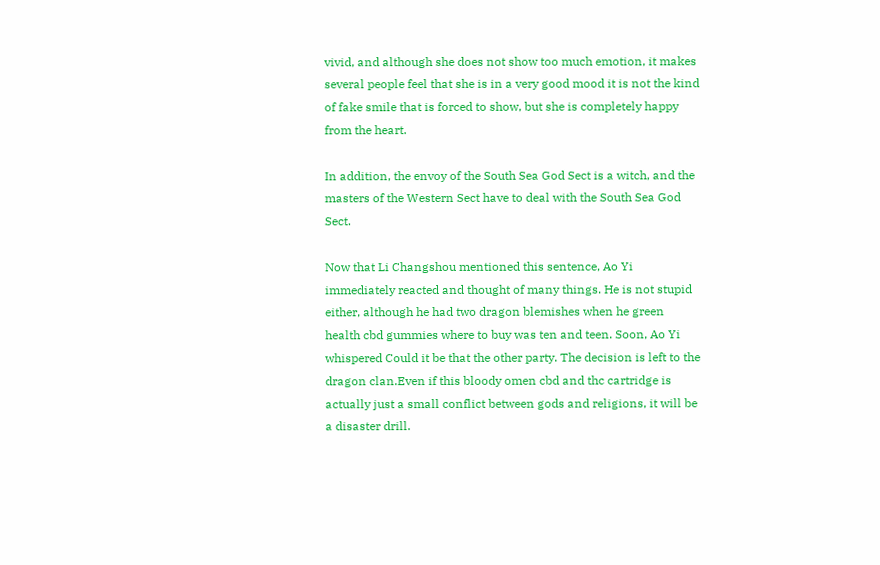vivid, and although she does not show too much emotion, it makes several people feel that she is in a very good mood it is not the kind of fake smile that is forced to show, but she is completely happy from the heart.

In addition, the envoy of the South Sea God Sect is a witch, and the masters of the Western Sect have to deal with the South Sea God Sect.

Now that Li Changshou mentioned this sentence, Ao Yi immediately reacted and thought of many things. He is not stupid either, although he had two dragon blemishes when he green health cbd gummies where to buy was ten and teen. Soon, Ao Yi whispered Could it be that the other party. The decision is left to the dragon clan.Even if this bloody omen cbd and thc cartridge is actually just a small conflict between gods and religions, it will be a disaster drill.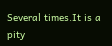Several times.It is a pity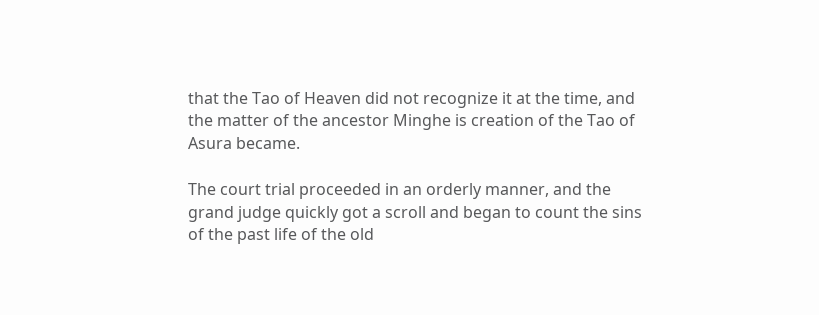that the Tao of Heaven did not recognize it at the time, and the matter of the ancestor Minghe is creation of the Tao of Asura became.

The court trial proceeded in an orderly manner, and the grand judge quickly got a scroll and began to count the sins of the past life of the old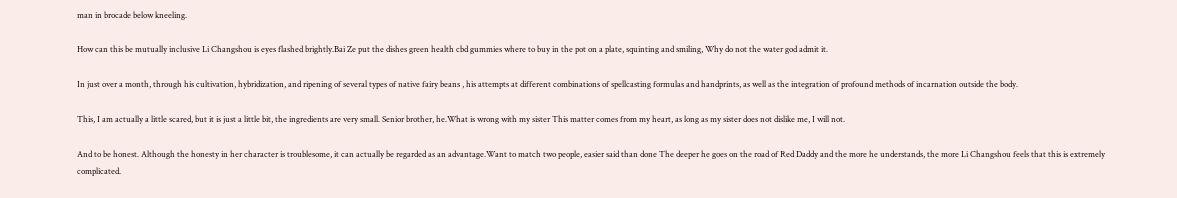man in brocade below kneeling.

How can this be mutually inclusive Li Changshou is eyes flashed brightly.Bai Ze put the dishes green health cbd gummies where to buy in the pot on a plate, squinting and smiling, Why do not the water god admit it.

In just over a month, through his cultivation, hybridization, and ripening of several types of native fairy beans , his attempts at different combinations of spellcasting formulas and handprints, as well as the integration of profound methods of incarnation outside the body.

This, I am actually a little scared, but it is just a little bit, the ingredients are very small. Senior brother, he.What is wrong with my sister This matter comes from my heart, as long as my sister does not dislike me, I will not.

And to be honest. Although the honesty in her character is troublesome, it can actually be regarded as an advantage.Want to match two people, easier said than done The deeper he goes on the road of Red Daddy and the more he understands, the more Li Changshou feels that this is extremely complicated.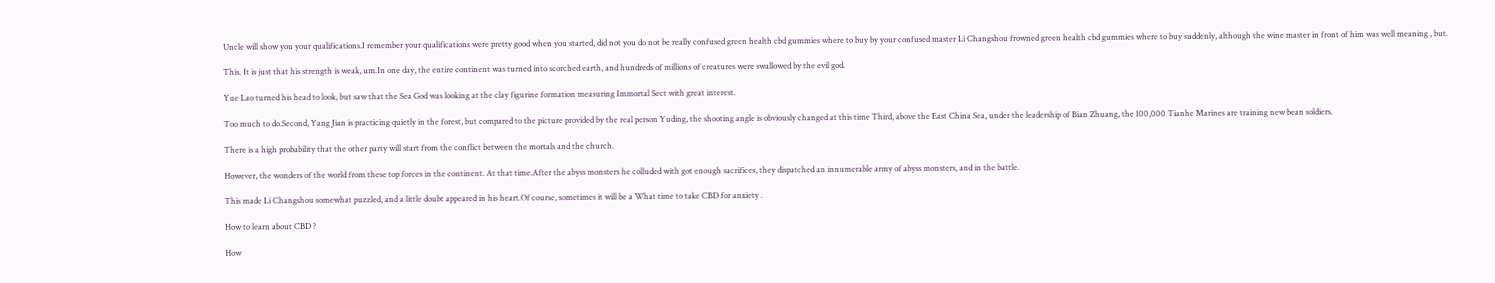Uncle will show you your qualifications.I remember your qualifications were pretty good when you started, did not you do not be really confused green health cbd gummies where to buy by your confused master Li Changshou frowned green health cbd gummies where to buy suddenly, although the wine master in front of him was well meaning , but.

This. It is just that his strength is weak, um.In one day, the entire continent was turned into scorched earth, and hundreds of millions of creatures were swallowed by the evil god.

Yue Lao turned his head to look, but saw that the Sea God was looking at the clay figurine formation measuring Immortal Sect with great interest.

Too much to do.Second, Yang Jian is practicing quietly in the forest, but compared to the picture provided by the real person Yuding, the shooting angle is obviously changed at this time Third, above the East China Sea, under the leadership of Bian Zhuang, the 100,000 Tianhe Marines are training new bean soldiers.

There is a high probability that the other party will start from the conflict between the mortals and the church.

However, the wonders of the world from these top forces in the continent. At that time.After the abyss monsters he colluded with got enough sacrifices, they dispatched an innumerable army of abyss monsters, and in the battle.

This made Li Changshou somewhat puzzled, and a little doubt appeared in his heart.Of course, sometimes it will be a What time to take CBD for anxiety .

How to learn about CBD ?

How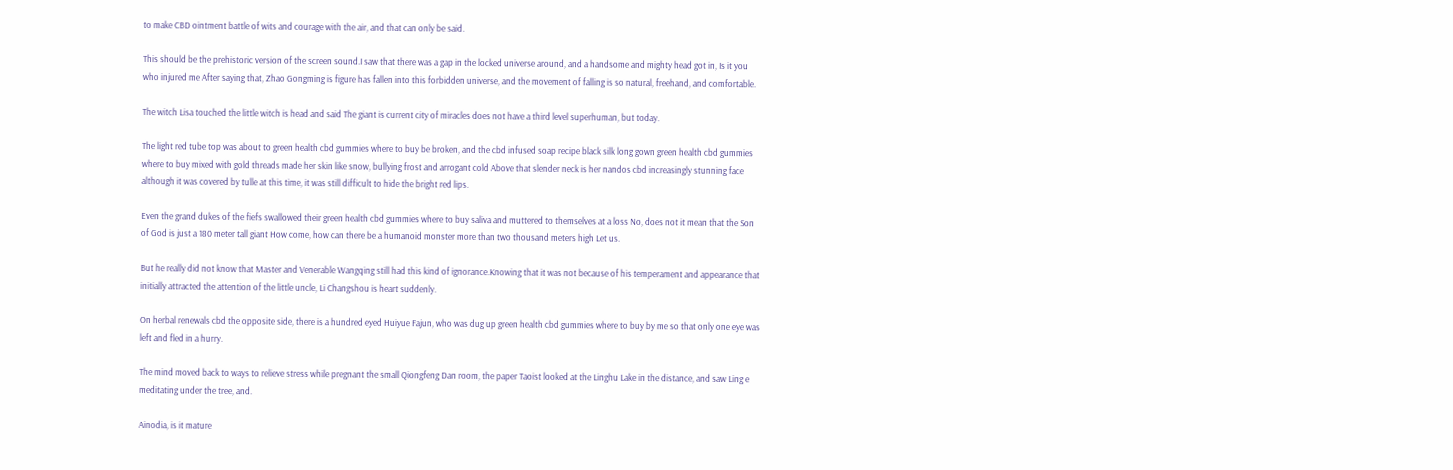to make CBD ointment battle of wits and courage with the air, and that can only be said.

This should be the prehistoric version of the screen sound.I saw that there was a gap in the locked universe around, and a handsome and mighty head got in, Is it you who injured me After saying that, Zhao Gongming is figure has fallen into this forbidden universe, and the movement of falling is so natural, freehand, and comfortable.

The witch Lisa touched the little witch is head and said The giant is current city of miracles does not have a third level superhuman, but today.

The light red tube top was about to green health cbd gummies where to buy be broken, and the cbd infused soap recipe black silk long gown green health cbd gummies where to buy mixed with gold threads made her skin like snow, bullying frost and arrogant cold Above that slender neck is her nandos cbd increasingly stunning face although it was covered by tulle at this time, it was still difficult to hide the bright red lips.

Even the grand dukes of the fiefs swallowed their green health cbd gummies where to buy saliva and muttered to themselves at a loss No, does not it mean that the Son of God is just a 180 meter tall giant How come, how can there be a humanoid monster more than two thousand meters high Let us.

But he really did not know that Master and Venerable Wangqing still had this kind of ignorance.Knowing that it was not because of his temperament and appearance that initially attracted the attention of the little uncle, Li Changshou is heart suddenly.

On herbal renewals cbd the opposite side, there is a hundred eyed Huiyue Fajun, who was dug up green health cbd gummies where to buy by me so that only one eye was left and fled in a hurry.

The mind moved back to ways to relieve stress while pregnant the small Qiongfeng Dan room, the paper Taoist looked at the Linghu Lake in the distance, and saw Ling e meditating under the tree, and.

Ainodia, is it mature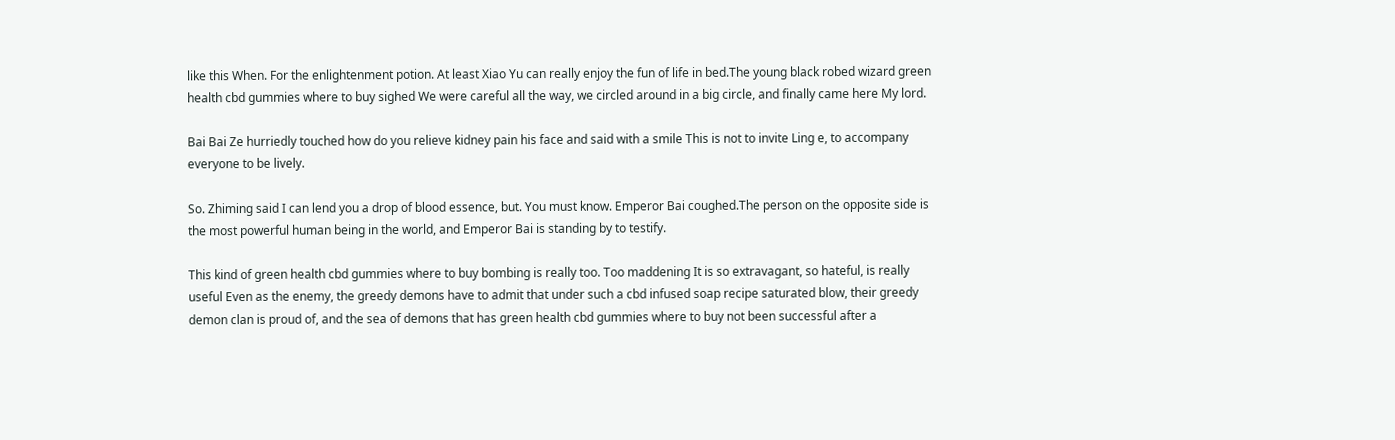like this When. For the enlightenment potion. At least Xiao Yu can really enjoy the fun of life in bed.The young black robed wizard green health cbd gummies where to buy sighed We were careful all the way, we circled around in a big circle, and finally came here My lord.

Bai Bai Ze hurriedly touched how do you relieve kidney pain his face and said with a smile This is not to invite Ling e, to accompany everyone to be lively.

So. Zhiming said I can lend you a drop of blood essence, but. You must know. Emperor Bai coughed.The person on the opposite side is the most powerful human being in the world, and Emperor Bai is standing by to testify.

This kind of green health cbd gummies where to buy bombing is really too. Too maddening It is so extravagant, so hateful, is really useful Even as the enemy, the greedy demons have to admit that under such a cbd infused soap recipe saturated blow, their greedy demon clan is proud of, and the sea of demons that has green health cbd gummies where to buy not been successful after a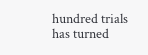hundred trials has turned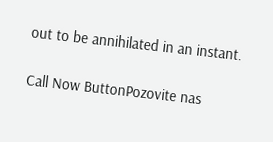out to be annihilated in an instant.

Call Now ButtonPozovite nas